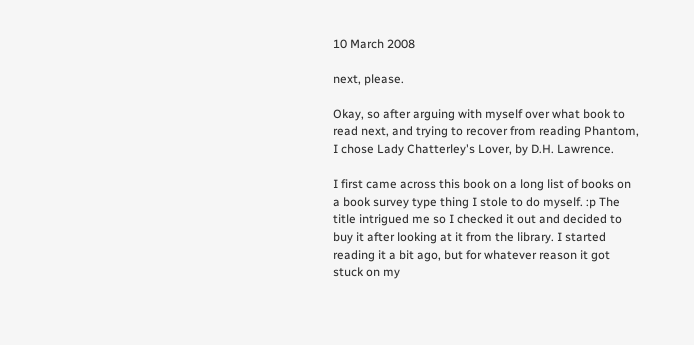10 March 2008

next, please.

Okay, so after arguing with myself over what book to read next, and trying to recover from reading Phantom, I chose Lady Chatterley's Lover, by D.H. Lawrence.

I first came across this book on a long list of books on a book survey type thing I stole to do myself. :p The title intrigued me so I checked it out and decided to buy it after looking at it from the library. I started reading it a bit ago, but for whatever reason it got stuck on my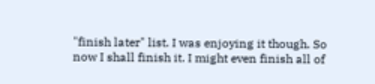"finish later" list. I was enjoying it though. So now I shall finish it. I might even finish all of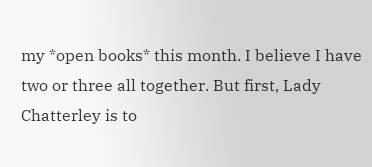my *open books* this month. I believe I have two or three all together. But first, Lady Chatterley is to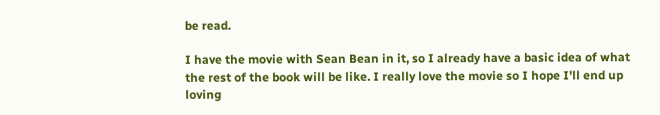be read.

I have the movie with Sean Bean in it, so I already have a basic idea of what the rest of the book will be like. I really love the movie so I hope I'll end up loving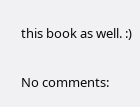this book as well. :)

No comments: